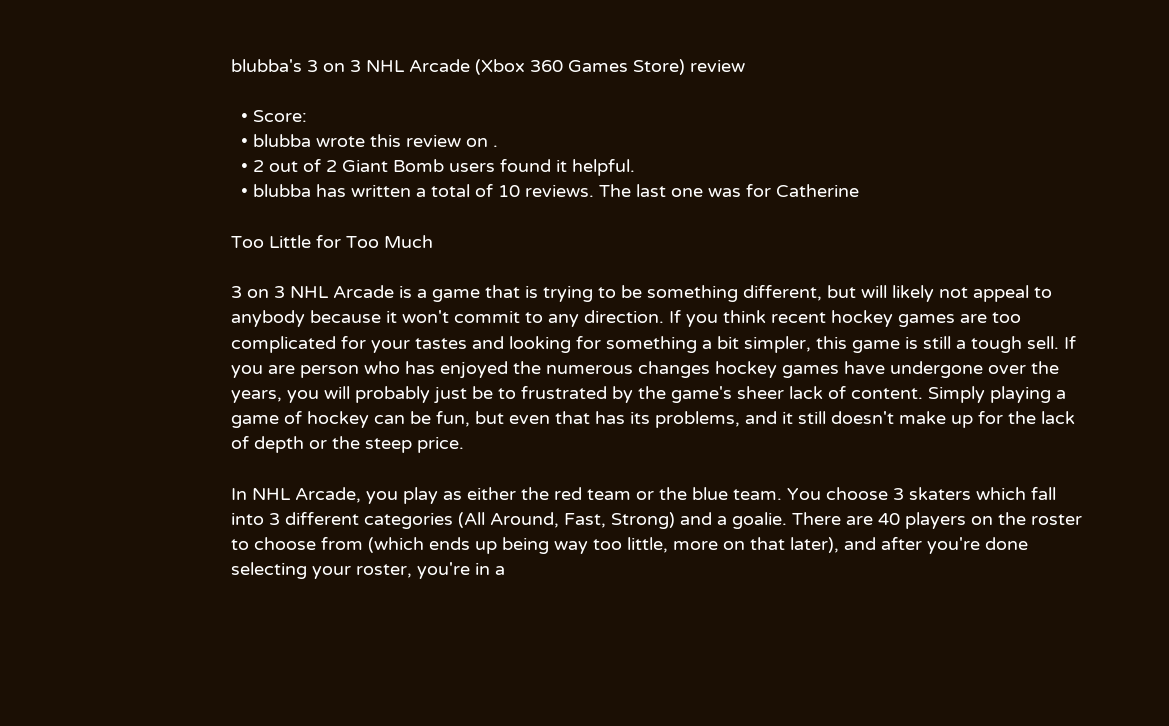blubba's 3 on 3 NHL Arcade (Xbox 360 Games Store) review

  • Score:
  • blubba wrote this review on .
  • 2 out of 2 Giant Bomb users found it helpful.
  • blubba has written a total of 10 reviews. The last one was for Catherine

Too Little for Too Much

3 on 3 NHL Arcade is a game that is trying to be something different, but will likely not appeal to anybody because it won't commit to any direction. If you think recent hockey games are too complicated for your tastes and looking for something a bit simpler, this game is still a tough sell. If you are person who has enjoyed the numerous changes hockey games have undergone over the years, you will probably just be to frustrated by the game's sheer lack of content. Simply playing a game of hockey can be fun, but even that has its problems, and it still doesn't make up for the lack of depth or the steep price.

In NHL Arcade, you play as either the red team or the blue team. You choose 3 skaters which fall into 3 different categories (All Around, Fast, Strong) and a goalie. There are 40 players on the roster to choose from (which ends up being way too little, more on that later), and after you're done selecting your roster, you're in a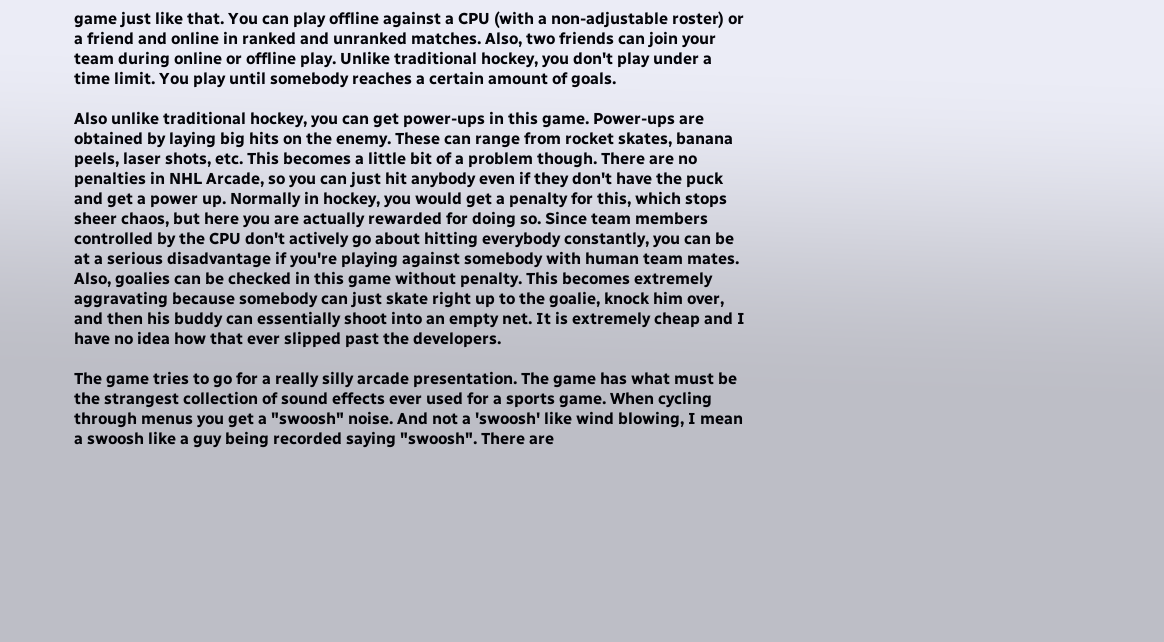game just like that. You can play offline against a CPU (with a non-adjustable roster) or a friend and online in ranked and unranked matches. Also, two friends can join your team during online or offline play. Unlike traditional hockey, you don't play under a time limit. You play until somebody reaches a certain amount of goals.

Also unlike traditional hockey, you can get power-ups in this game. Power-ups are obtained by laying big hits on the enemy. These can range from rocket skates, banana peels, laser shots, etc. This becomes a little bit of a problem though. There are no penalties in NHL Arcade, so you can just hit anybody even if they don't have the puck and get a power up. Normally in hockey, you would get a penalty for this, which stops sheer chaos, but here you are actually rewarded for doing so. Since team members controlled by the CPU don't actively go about hitting everybody constantly, you can be at a serious disadvantage if you're playing against somebody with human team mates. Also, goalies can be checked in this game without penalty. This becomes extremely aggravating because somebody can just skate right up to the goalie, knock him over, and then his buddy can essentially shoot into an empty net. It is extremely cheap and I have no idea how that ever slipped past the developers.

The game tries to go for a really silly arcade presentation. The game has what must be the strangest collection of sound effects ever used for a sports game. When cycling through menus you get a "swoosh" noise. And not a 'swoosh' like wind blowing, I mean a swoosh like a guy being recorded saying "swoosh". There are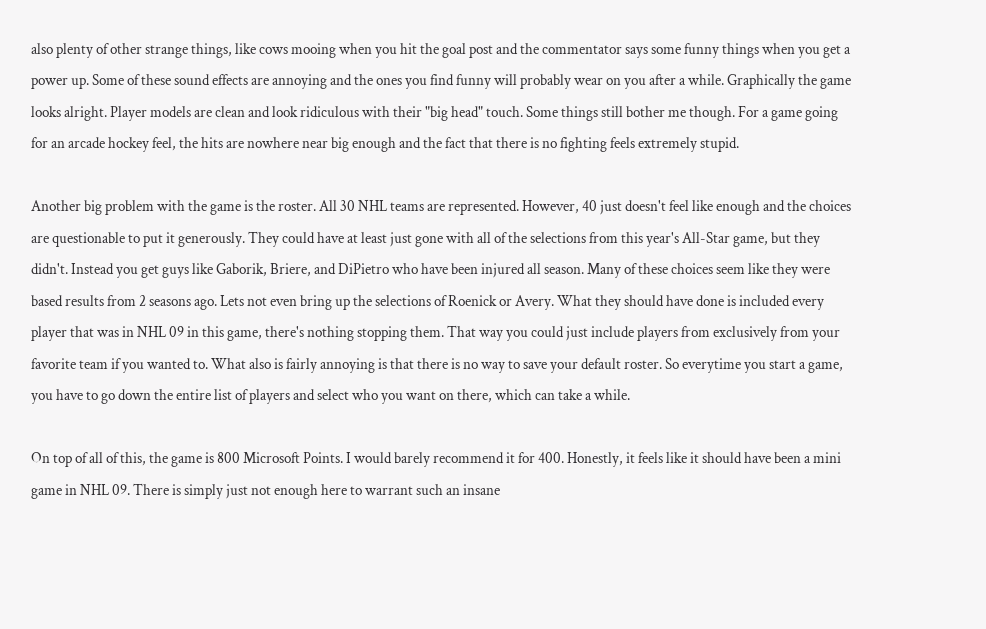also plenty of other strange things, like cows mooing when you hit the goal post and the commentator says some funny things when you get a power up. Some of these sound effects are annoying and the ones you find funny will probably wear on you after a while. Graphically the game looks alright. Player models are clean and look ridiculous with their "big head" touch. Some things still bother me though. For a game going for an arcade hockey feel, the hits are nowhere near big enough and the fact that there is no fighting feels extremely stupid.

Another big problem with the game is the roster. All 30 NHL teams are represented. However, 40 just doesn't feel like enough and the choices are questionable to put it generously. They could have at least just gone with all of the selections from this year's All-Star game, but they didn't. Instead you get guys like Gaborik, Briere, and DiPietro who have been injured all season. Many of these choices seem like they were based results from 2 seasons ago. Lets not even bring up the selections of Roenick or Avery. What they should have done is included every player that was in NHL 09 in this game, there's nothing stopping them. That way you could just include players from exclusively from your favorite team if you wanted to. What also is fairly annoying is that there is no way to save your default roster. So everytime you start a game, you have to go down the entire list of players and select who you want on there, which can take a while.

On top of all of this, the game is 800 Microsoft Points. I would barely recommend it for 400. Honestly, it feels like it should have been a mini game in NHL 09. There is simply just not enough here to warrant such an insane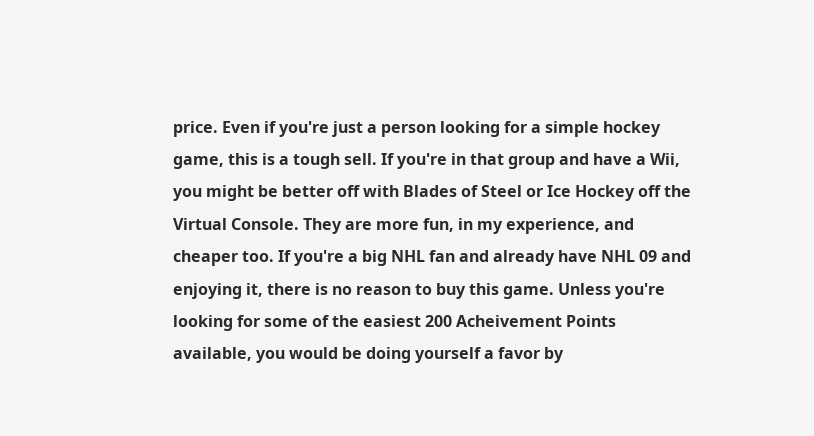price. Even if you're just a person looking for a simple hockey game, this is a tough sell. If you're in that group and have a Wii, you might be better off with Blades of Steel or Ice Hockey off the Virtual Console. They are more fun, in my experience, and cheaper too. If you're a big NHL fan and already have NHL 09 and enjoying it, there is no reason to buy this game. Unless you're looking for some of the easiest 200 Acheivement Points available, you would be doing yourself a favor by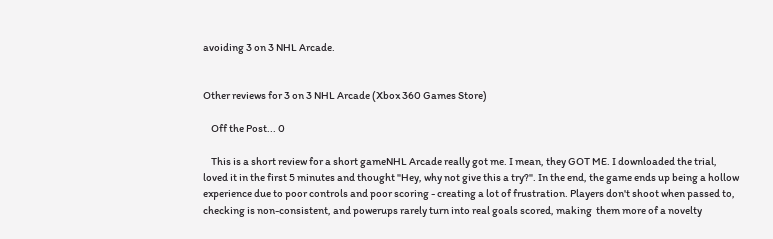avoiding 3 on 3 NHL Arcade.


Other reviews for 3 on 3 NHL Arcade (Xbox 360 Games Store)

    Off the Post... 0

    This is a short review for a short gameNHL Arcade really got me. I mean, they GOT ME. I downloaded the trial, loved it in the first 5 minutes and thought "Hey, why not give this a try?". In the end, the game ends up being a hollow experience due to poor controls and poor scoring - creating a lot of frustration. Players don't shoot when passed to, checking is non-consistent, and powerups rarely turn into real goals scored, making  them more of a novelty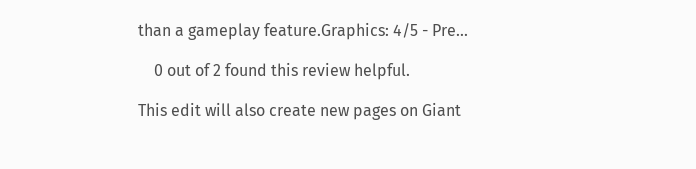than a gameplay feature.Graphics: 4/5 - Pre...

    0 out of 2 found this review helpful.

This edit will also create new pages on Giant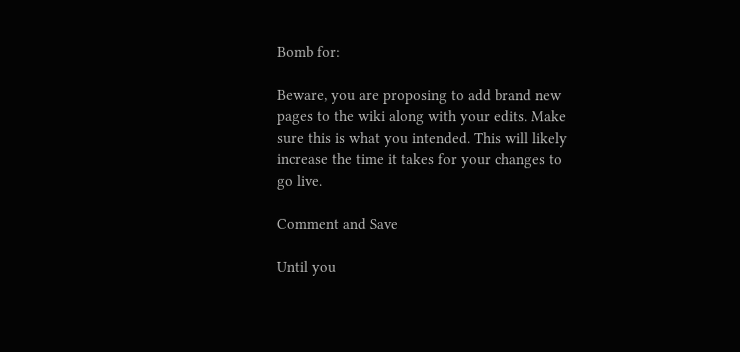Bomb for:

Beware, you are proposing to add brand new pages to the wiki along with your edits. Make sure this is what you intended. This will likely increase the time it takes for your changes to go live.

Comment and Save

Until you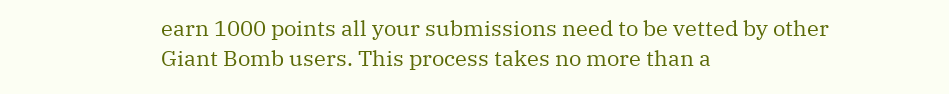earn 1000 points all your submissions need to be vetted by other Giant Bomb users. This process takes no more than a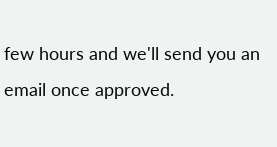few hours and we'll send you an email once approved.